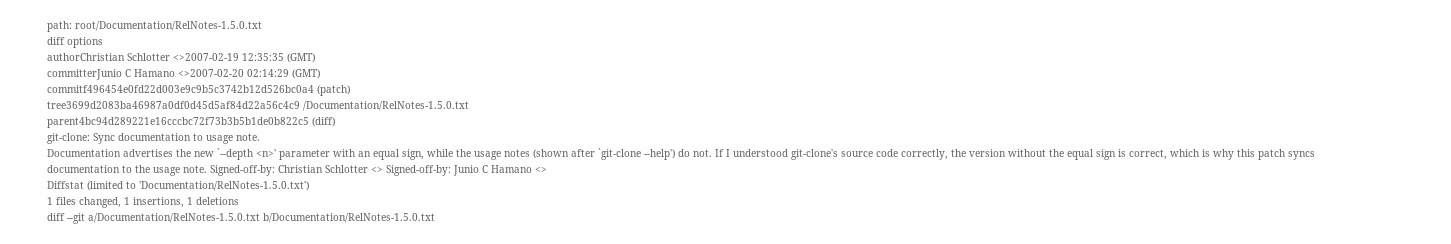path: root/Documentation/RelNotes-1.5.0.txt
diff options
authorChristian Schlotter <>2007-02-19 12:35:35 (GMT)
committerJunio C Hamano <>2007-02-20 02:14:29 (GMT)
commitf496454e0fd22d003e9c9b5c3742b12d526bc0a4 (patch)
tree3699d2083ba46987a0df0d45d5af84d22a56c4c9 /Documentation/RelNotes-1.5.0.txt
parent4bc94d289221e16cccbc72f73b3b5b1de0b822c5 (diff)
git-clone: Sync documentation to usage note.
Documentation advertises the new `--depth <n>' parameter with an equal sign, while the usage notes (shown after `git-clone --help') do not. If I understood git-clone's source code correctly, the version without the equal sign is correct, which is why this patch syncs documentation to the usage note. Signed-off-by: Christian Schlotter <> Signed-off-by: Junio C Hamano <>
Diffstat (limited to 'Documentation/RelNotes-1.5.0.txt')
1 files changed, 1 insertions, 1 deletions
diff --git a/Documentation/RelNotes-1.5.0.txt b/Documentation/RelNotes-1.5.0.txt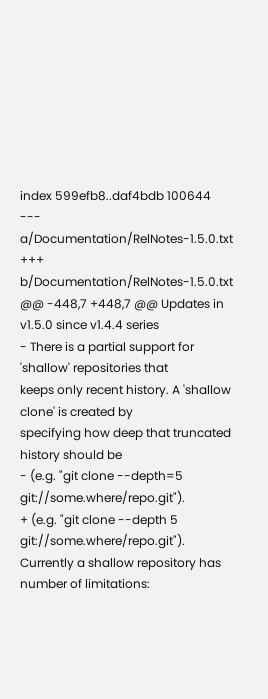index 599efb8..daf4bdb 100644
--- a/Documentation/RelNotes-1.5.0.txt
+++ b/Documentation/RelNotes-1.5.0.txt
@@ -448,7 +448,7 @@ Updates in v1.5.0 since v1.4.4 series
- There is a partial support for 'shallow' repositories that
keeps only recent history. A 'shallow clone' is created by
specifying how deep that truncated history should be
- (e.g. "git clone --depth=5 git://some.where/repo.git").
+ (e.g. "git clone --depth 5 git://some.where/repo.git").
Currently a shallow repository has number of limitations: